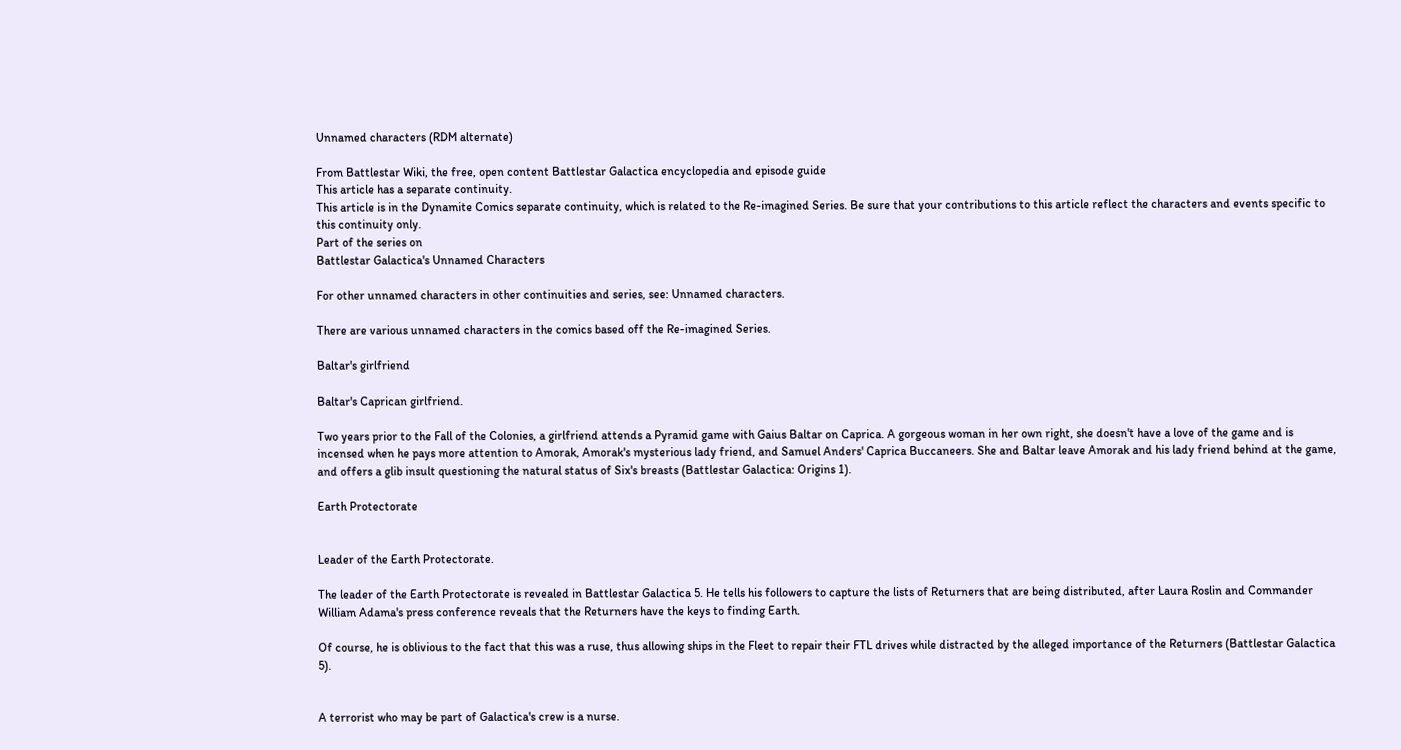Unnamed characters (RDM alternate)

From Battlestar Wiki, the free, open content Battlestar Galactica encyclopedia and episode guide
This article has a separate continuity.
This article is in the Dynamite Comics separate continuity, which is related to the Re-imagined Series. Be sure that your contributions to this article reflect the characters and events specific to this continuity only.
Part of the series on
Battlestar Galactica's Unnamed Characters

For other unnamed characters in other continuities and series, see: Unnamed characters.

There are various unnamed characters in the comics based off the Re-imagined Series.

Baltar's girlfriend

Baltar's Caprican girlfriend.

Two years prior to the Fall of the Colonies, a girlfriend attends a Pyramid game with Gaius Baltar on Caprica. A gorgeous woman in her own right, she doesn't have a love of the game and is incensed when he pays more attention to Amorak, Amorak's mysterious lady friend, and Samuel Anders' Caprica Buccaneers. She and Baltar leave Amorak and his lady friend behind at the game, and offers a glib insult questioning the natural status of Six's breasts (Battlestar Galactica: Origins 1).

Earth Protectorate


Leader of the Earth Protectorate.

The leader of the Earth Protectorate is revealed in Battlestar Galactica 5. He tells his followers to capture the lists of Returners that are being distributed, after Laura Roslin and Commander William Adama's press conference reveals that the Returners have the keys to finding Earth.

Of course, he is oblivious to the fact that this was a ruse, thus allowing ships in the Fleet to repair their FTL drives while distracted by the alleged importance of the Returners (Battlestar Galactica 5).


A terrorist who may be part of Galactica's crew is a nurse.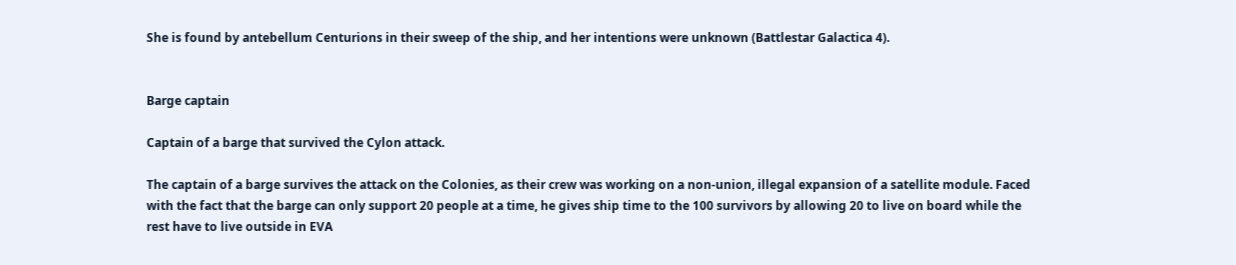She is found by antebellum Centurions in their sweep of the ship, and her intentions were unknown (Battlestar Galactica 4).


Barge captain

Captain of a barge that survived the Cylon attack.

The captain of a barge survives the attack on the Colonies, as their crew was working on a non-union, illegal expansion of a satellite module. Faced with the fact that the barge can only support 20 people at a time, he gives ship time to the 100 survivors by allowing 20 to live on board while the rest have to live outside in EVA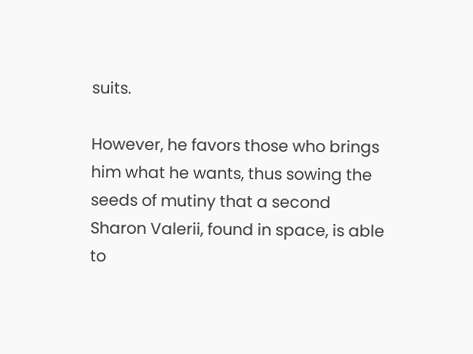suits.

However, he favors those who brings him what he wants, thus sowing the seeds of mutiny that a second Sharon Valerii, found in space, is able to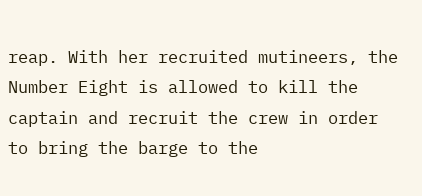reap. With her recruited mutineers, the Number Eight is allowed to kill the captain and recruit the crew in order to bring the barge to the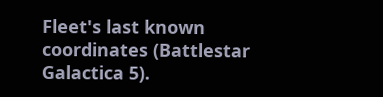Fleet's last known coordinates (Battlestar Galactica 5).